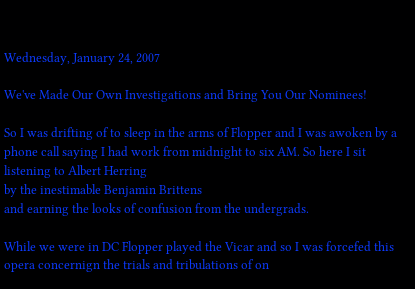Wednesday, January 24, 2007

We've Made Our Own Investigations and Bring You Our Nominees!

So I was drifting of to sleep in the arms of Flopper and I was awoken by a phone call saying I had work from midnight to six AM. So here I sit listening to Albert Herring
by the inestimable Benjamin Brittens
and earning the looks of confusion from the undergrads.

While we were in DC Flopper played the Vicar and so I was forcefed this opera concernign the trials and tribulations of on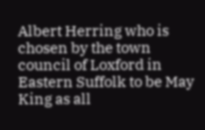Albert Herring who is chosen by the town council of Loxford in Eastern Suffolk to be May King as all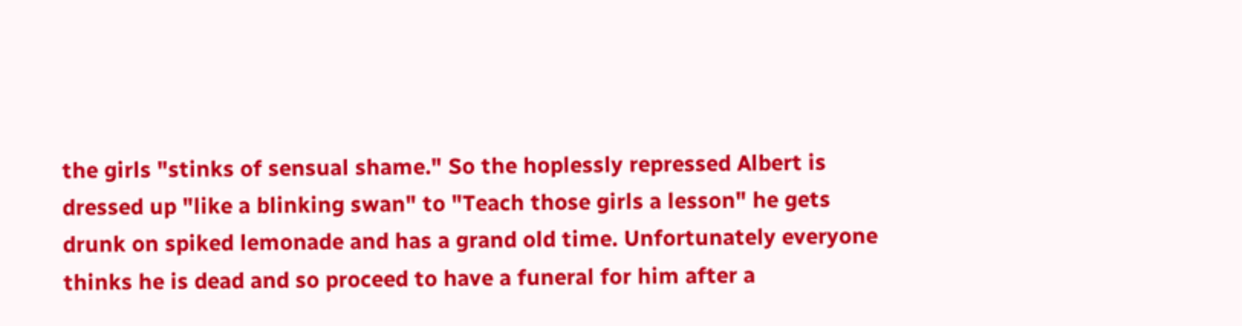the girls "stinks of sensual shame." So the hoplessly repressed Albert is dressed up "like a blinking swan" to "Teach those girls a lesson" he gets drunk on spiked lemonade and has a grand old time. Unfortunately everyone thinks he is dead and so proceed to have a funeral for him after a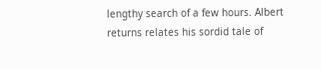lengthy search of a few hours. Albert returns relates his sordid tale of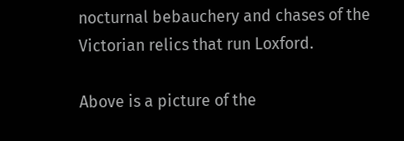nocturnal bebauchery and chases of the Victorian relics that run Loxford.

Above is a picture of the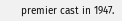premier cast in 1947.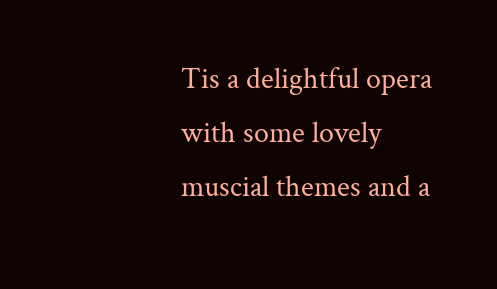Tis a delightful opera with some lovely muscial themes and a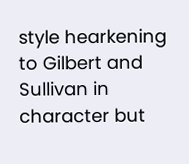style hearkening to Gilbert and Sullivan in character but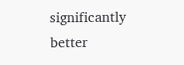significantly better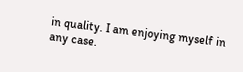in quality. I am enjoying myself in any case.